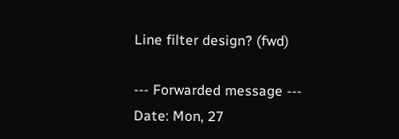Line filter design? (fwd)

--- Forwarded message ---
Date: Mon, 27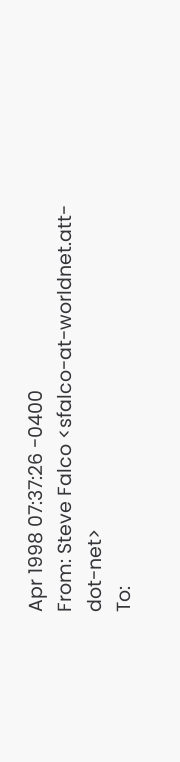Apr 1998 07:37:26 -0400
From: Steve Falco <sfalco-at-worldnet.att-dot-net>
To: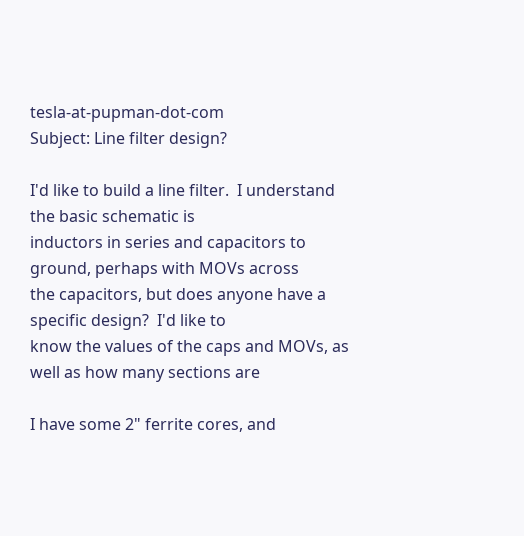tesla-at-pupman-dot-com
Subject: Line filter design?

I'd like to build a line filter.  I understand the basic schematic is
inductors in series and capacitors to ground, perhaps with MOVs across
the capacitors, but does anyone have a specific design?  I'd like to
know the values of the caps and MOVs, as well as how many sections are

I have some 2" ferrite cores, and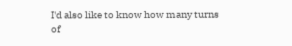I'd also like to know how many turns
of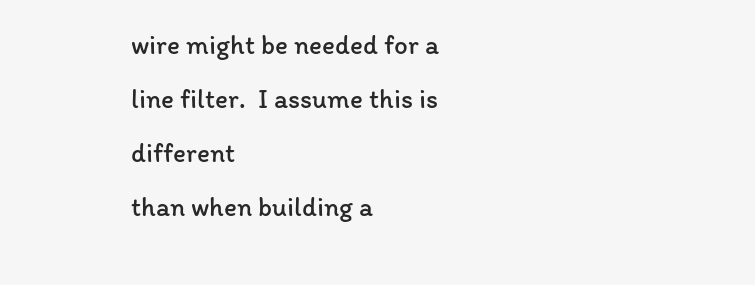wire might be needed for a line filter.  I assume this is different
than when building a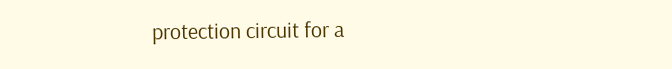protection circuit for a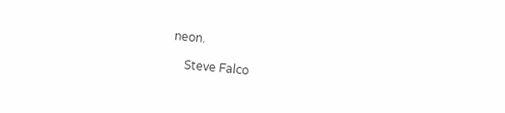neon.

    Steve Falco